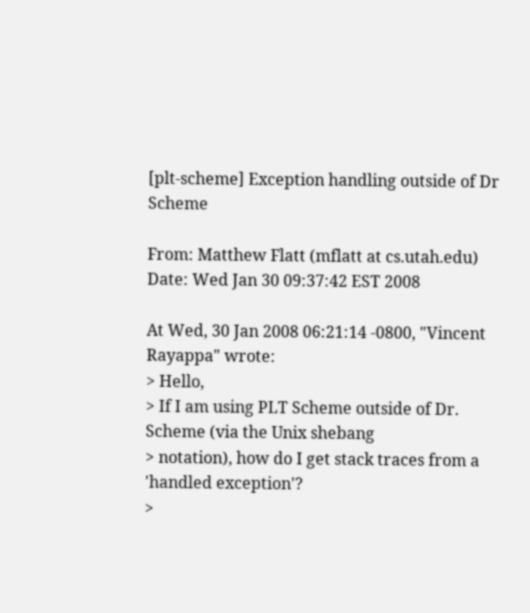[plt-scheme] Exception handling outside of Dr Scheme

From: Matthew Flatt (mflatt at cs.utah.edu)
Date: Wed Jan 30 09:37:42 EST 2008

At Wed, 30 Jan 2008 06:21:14 -0800, "Vincent Rayappa" wrote:
> Hello,
> If I am using PLT Scheme outside of Dr. Scheme (via the Unix shebang
> notation), how do I get stack traces from a 'handled exception'?
>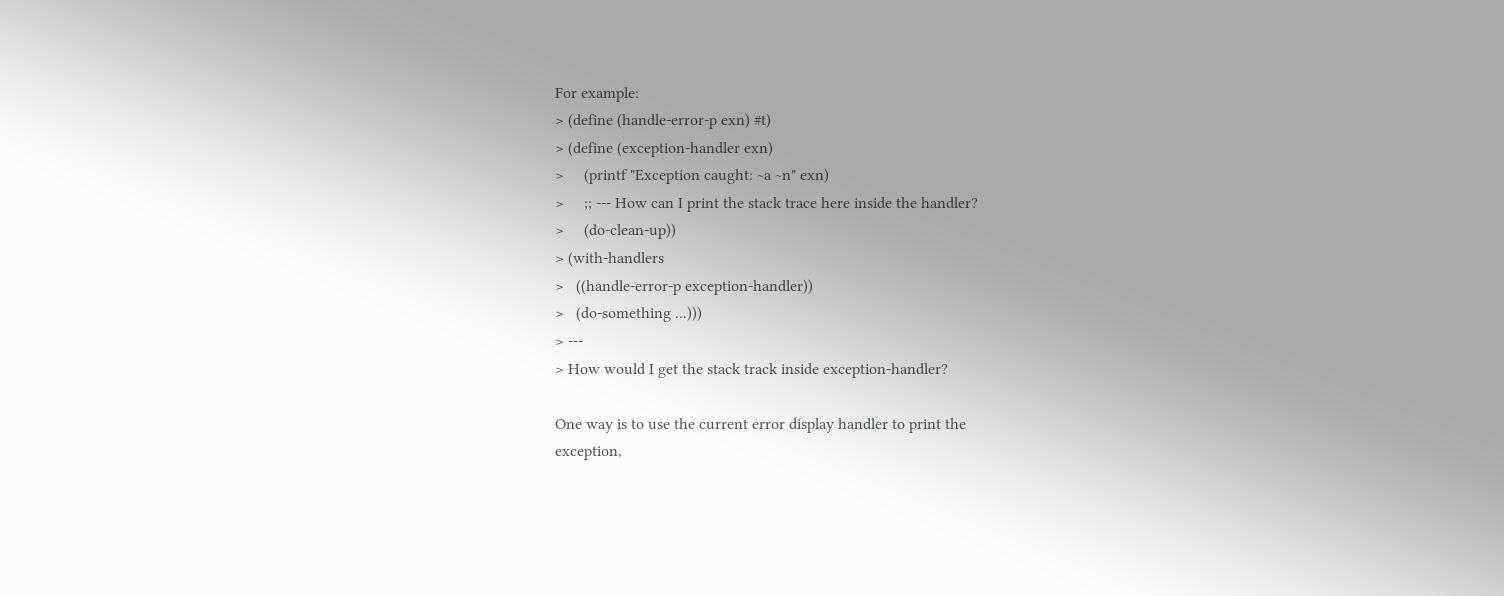For example:
> (define (handle-error-p exn) #t)
> (define (exception-handler exn)
>     (printf "Exception caught: ~a ~n" exn)
>     ;; --- How can I print the stack trace here inside the handler?
>     (do-clean-up))
> (with-handlers
>   ((handle-error-p exception-handler))
>   (do-something ...)))
> ---
> How would I get the stack track inside exception-handler?

One way is to use the current error display handler to print the
exception,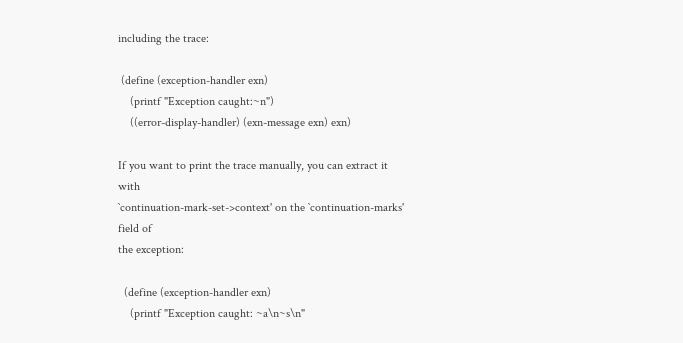including the trace:

 (define (exception-handler exn)
    (printf "Exception caught:~n")
    ((error-display-handler) (exn-message exn) exn)

If you want to print the trace manually, you can extract it with
`continuation-mark-set->context' on the `continuation-marks' field of
the exception:

  (define (exception-handler exn)
    (printf "Exception caught: ~a\n~s\n"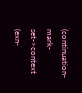(continuation-mark-set->context (exn-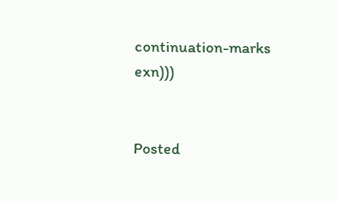continuation-marks exn)))


Posted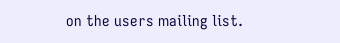on the users mailing list.